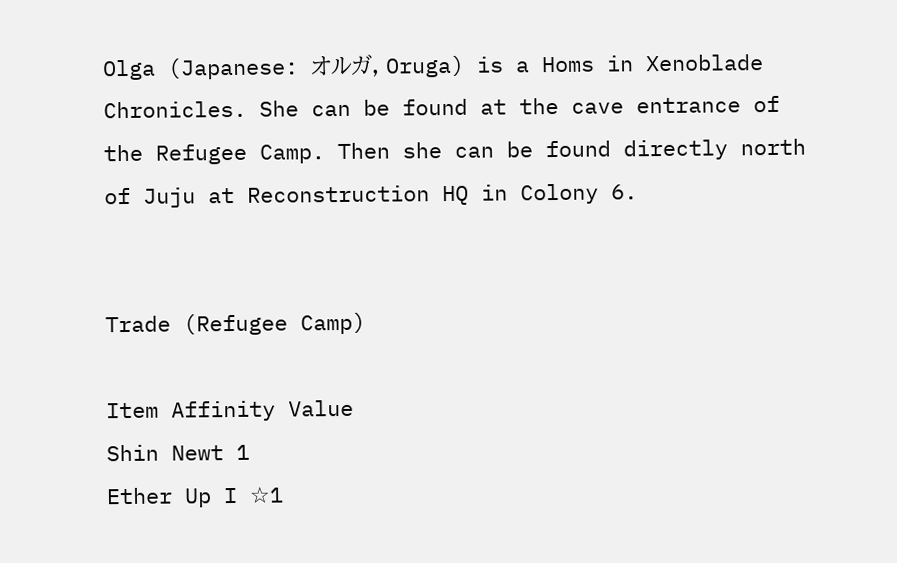Olga (Japanese: オルガ, Oruga) is a Homs in Xenoblade Chronicles. She can be found at the cave entrance of the Refugee Camp. Then she can be found directly north of Juju at Reconstruction HQ in Colony 6.


Trade (Refugee Camp)

Item Affinity Value
Shin Newt 1
Ether Up I ☆1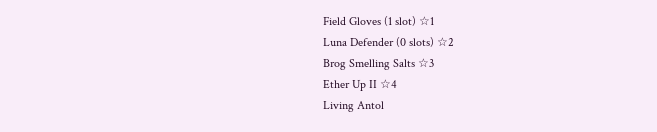Field Gloves (1 slot) ☆1
Luna Defender (0 slots) ☆2
Brog Smelling Salts ☆3
Ether Up II ☆4
Living Antol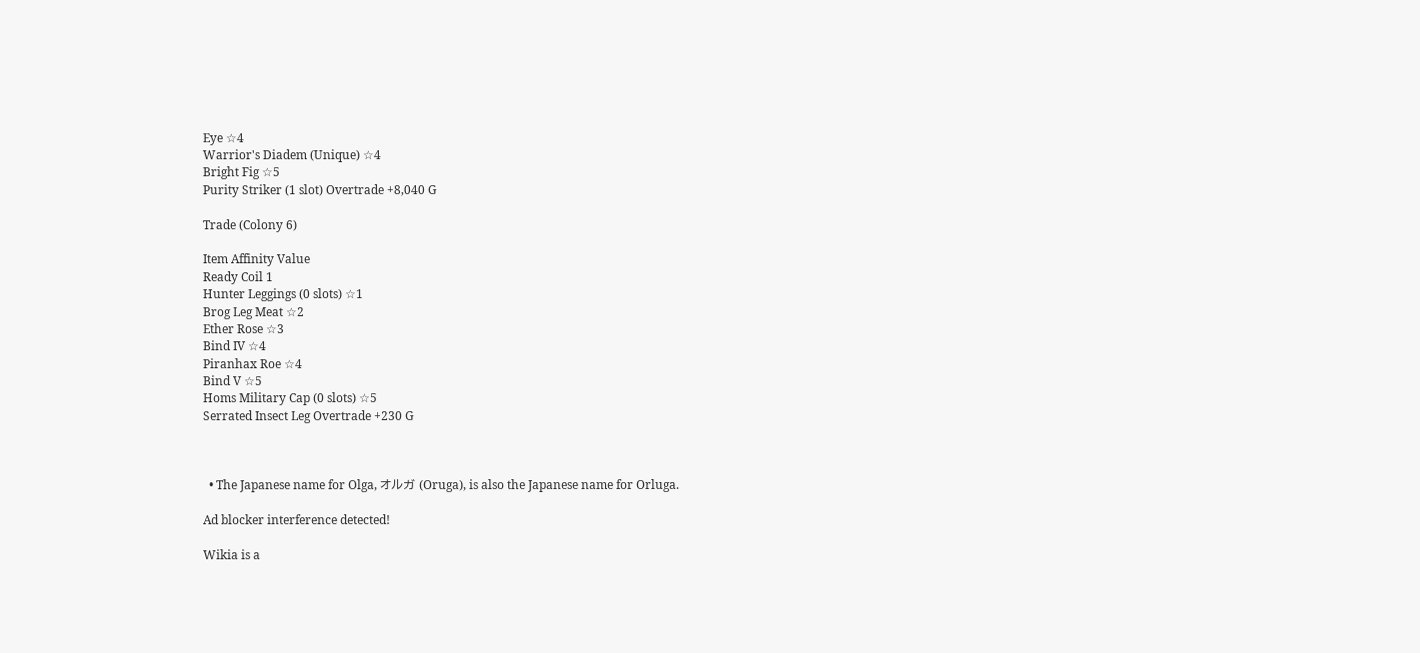Eye ☆4
Warrior's Diadem (Unique) ☆4
Bright Fig ☆5
Purity Striker (1 slot) Overtrade +8,040 G

Trade (Colony 6)

Item Affinity Value
Ready Coil 1
Hunter Leggings (0 slots) ☆1
Brog Leg Meat ☆2
Ether Rose ☆3
Bind IV ☆4
Piranhax Roe ☆4
Bind V ☆5
Homs Military Cap (0 slots) ☆5
Serrated Insect Leg Overtrade +230 G



  • The Japanese name for Olga, オルガ (Oruga), is also the Japanese name for Orluga.

Ad blocker interference detected!

Wikia is a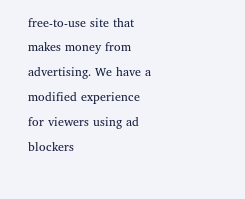free-to-use site that makes money from advertising. We have a modified experience for viewers using ad blockers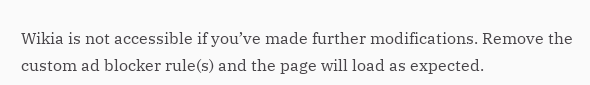Wikia is not accessible if you’ve made further modifications. Remove the custom ad blocker rule(s) and the page will load as expected.